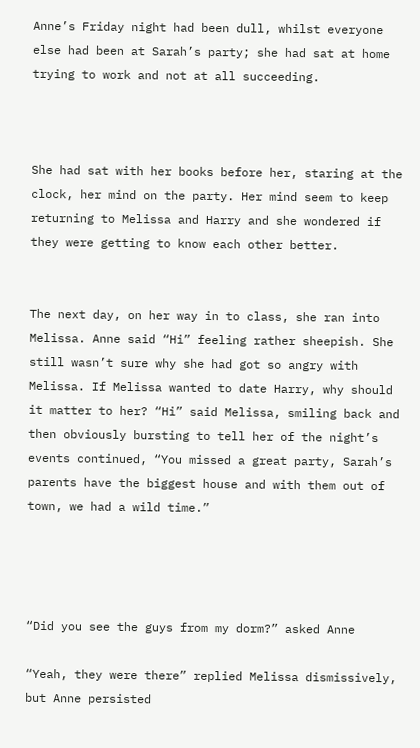Anne’s Friday night had been dull, whilst everyone else had been at Sarah’s party; she had sat at home trying to work and not at all succeeding.



She had sat with her books before her, staring at the clock, her mind on the party. Her mind seem to keep returning to Melissa and Harry and she wondered if they were getting to know each other better.


The next day, on her way in to class, she ran into Melissa. Anne said “Hi” feeling rather sheepish. She still wasn’t sure why she had got so angry with Melissa. If Melissa wanted to date Harry, why should it matter to her? “Hi” said Melissa, smiling back and then obviously bursting to tell her of the night’s events continued, “You missed a great party, Sarah’s parents have the biggest house and with them out of town, we had a wild time.”




“Did you see the guys from my dorm?” asked Anne

“Yeah, they were there” replied Melissa dismissively, but Anne persisted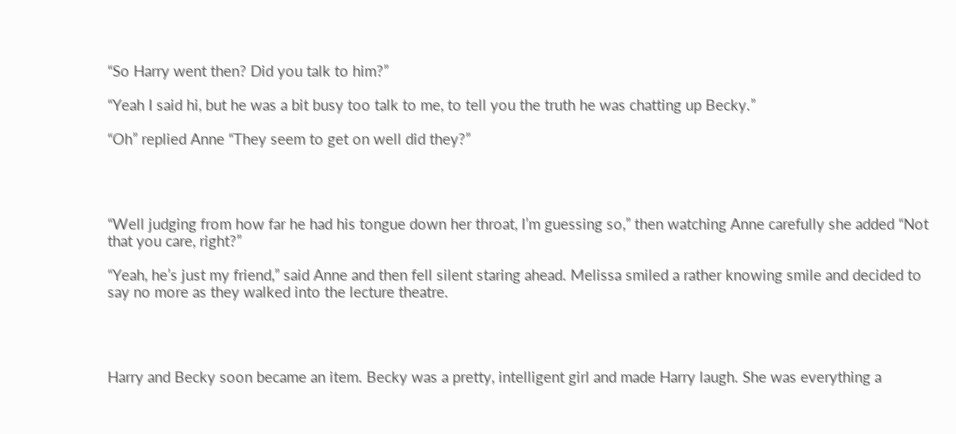“So Harry went then? Did you talk to him?”

“Yeah I said hi, but he was a bit busy too talk to me, to tell you the truth he was chatting up Becky.”

“Oh” replied Anne “They seem to get on well did they?”




“Well judging from how far he had his tongue down her throat, I’m guessing so,” then watching Anne carefully she added “Not that you care, right?”

“Yeah, he’s just my friend,” said Anne and then fell silent staring ahead. Melissa smiled a rather knowing smile and decided to say no more as they walked into the lecture theatre.




Harry and Becky soon became an item. Becky was a pretty, intelligent girl and made Harry laugh. She was everything a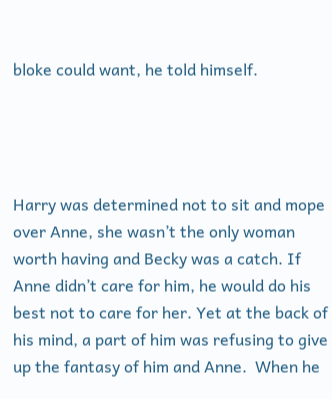bloke could want, he told himself.




Harry was determined not to sit and mope over Anne, she wasn’t the only woman worth having and Becky was a catch. If Anne didn’t care for him, he would do his best not to care for her. Yet at the back of his mind, a part of him was refusing to give up the fantasy of him and Anne.  When he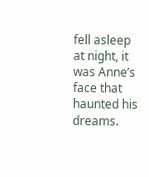fell asleep at night, it was Anne’s face that haunted his dreams.